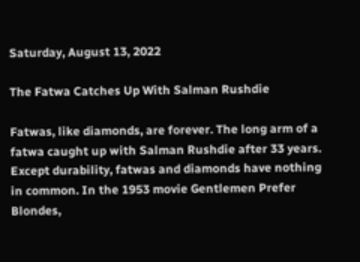Saturday, August 13, 2022

The Fatwa Catches Up With Salman Rushdie

Fatwas, like diamonds, are forever. The long arm of a fatwa caught up with Salman Rushdie after 33 years. Except durability, fatwas and diamonds have nothing in common. In the 1953 movie Gentlemen Prefer Blondes,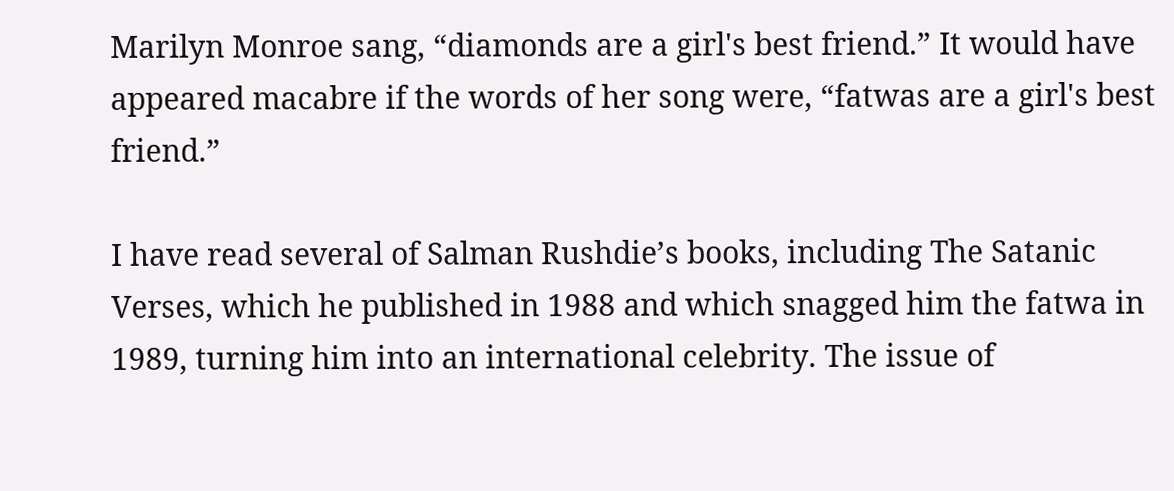Marilyn Monroe sang, “diamonds are a girl's best friend.” It would have appeared macabre if the words of her song were, “fatwas are a girl's best friend.”

I have read several of Salman Rushdie’s books, including The Satanic Verses, which he published in 1988 and which snagged him the fatwa in 1989, turning him into an international celebrity. The issue of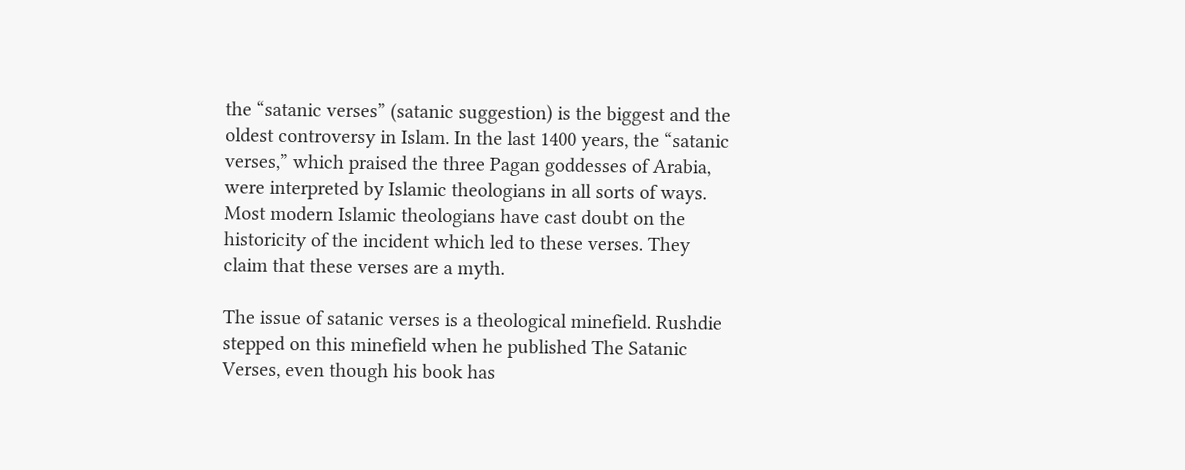the “satanic verses” (satanic suggestion) is the biggest and the oldest controversy in Islam. In the last 1400 years, the “satanic verses,” which praised the three Pagan goddesses of Arabia, were interpreted by Islamic theologians in all sorts of ways. Most modern Islamic theologians have cast doubt on the historicity of the incident which led to these verses. They claim that these verses are a myth.

The issue of satanic verses is a theological minefield. Rushdie stepped on this minefield when he published The Satanic Verses, even though his book has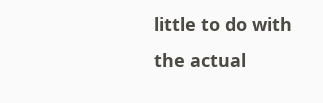little to do with the actual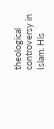theological controversy in Islam. His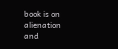book is on alienation and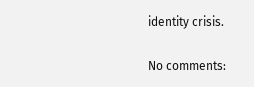identity crisis.

No comments: